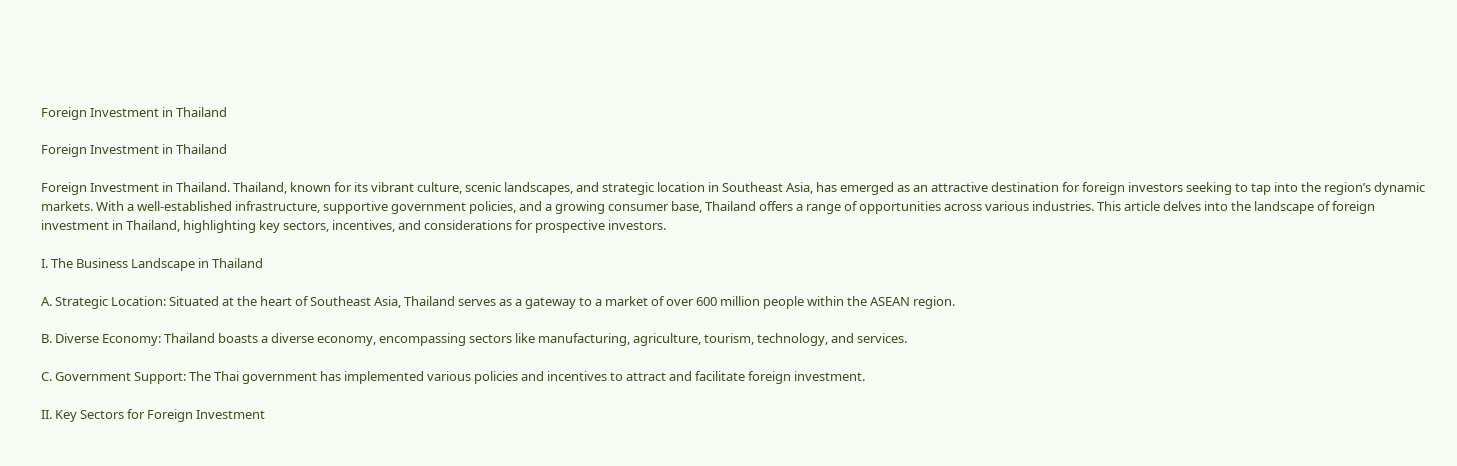Foreign Investment in Thailand

Foreign Investment in Thailand

Foreign Investment in Thailand. Thailand, known for its vibrant culture, scenic landscapes, and strategic location in Southeast Asia, has emerged as an attractive destination for foreign investors seeking to tap into the region’s dynamic markets. With a well-established infrastructure, supportive government policies, and a growing consumer base, Thailand offers a range of opportunities across various industries. This article delves into the landscape of foreign investment in Thailand, highlighting key sectors, incentives, and considerations for prospective investors.

I. The Business Landscape in Thailand

A. Strategic Location: Situated at the heart of Southeast Asia, Thailand serves as a gateway to a market of over 600 million people within the ASEAN region.

B. Diverse Economy: Thailand boasts a diverse economy, encompassing sectors like manufacturing, agriculture, tourism, technology, and services.

C. Government Support: The Thai government has implemented various policies and incentives to attract and facilitate foreign investment.

II. Key Sectors for Foreign Investment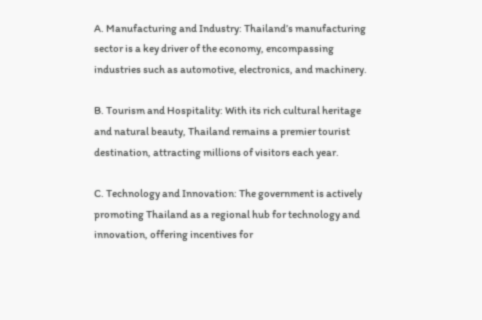A. Manufacturing and Industry: Thailand’s manufacturing sector is a key driver of the economy, encompassing industries such as automotive, electronics, and machinery.

B. Tourism and Hospitality: With its rich cultural heritage and natural beauty, Thailand remains a premier tourist destination, attracting millions of visitors each year.

C. Technology and Innovation: The government is actively promoting Thailand as a regional hub for technology and innovation, offering incentives for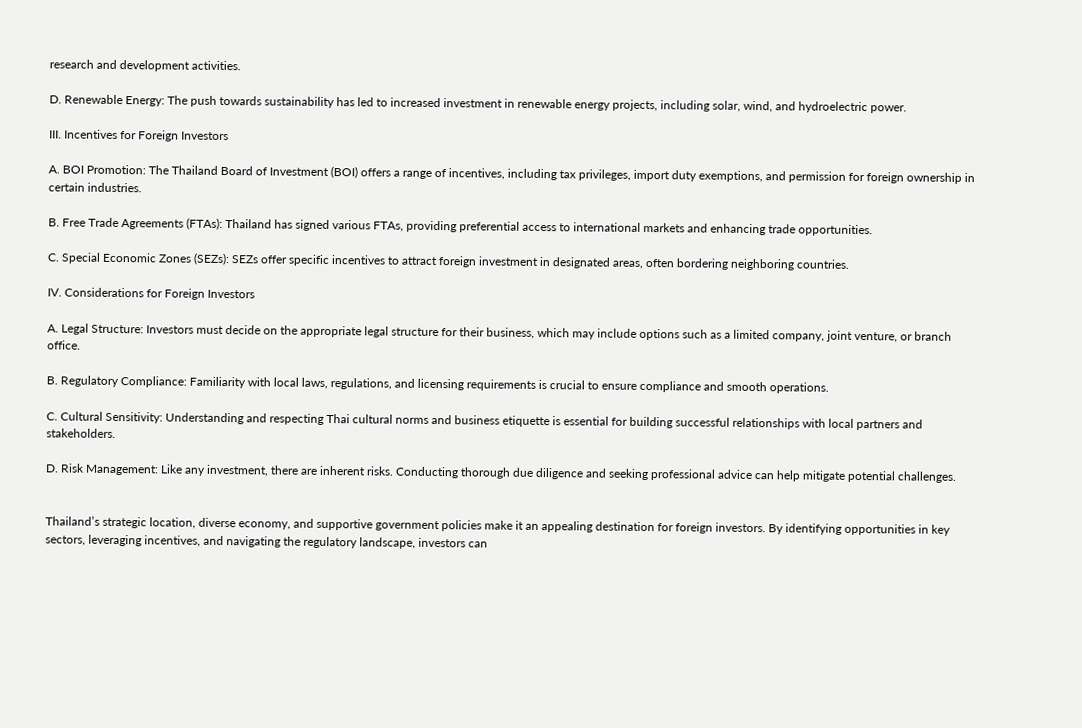research and development activities.

D. Renewable Energy: The push towards sustainability has led to increased investment in renewable energy projects, including solar, wind, and hydroelectric power.

III. Incentives for Foreign Investors

A. BOI Promotion: The Thailand Board of Investment (BOI) offers a range of incentives, including tax privileges, import duty exemptions, and permission for foreign ownership in certain industries.

B. Free Trade Agreements (FTAs): Thailand has signed various FTAs, providing preferential access to international markets and enhancing trade opportunities.

C. Special Economic Zones (SEZs): SEZs offer specific incentives to attract foreign investment in designated areas, often bordering neighboring countries.

IV. Considerations for Foreign Investors

A. Legal Structure: Investors must decide on the appropriate legal structure for their business, which may include options such as a limited company, joint venture, or branch office.

B. Regulatory Compliance: Familiarity with local laws, regulations, and licensing requirements is crucial to ensure compliance and smooth operations.

C. Cultural Sensitivity: Understanding and respecting Thai cultural norms and business etiquette is essential for building successful relationships with local partners and stakeholders.

D. Risk Management: Like any investment, there are inherent risks. Conducting thorough due diligence and seeking professional advice can help mitigate potential challenges.


Thailand’s strategic location, diverse economy, and supportive government policies make it an appealing destination for foreign investors. By identifying opportunities in key sectors, leveraging incentives, and navigating the regulatory landscape, investors can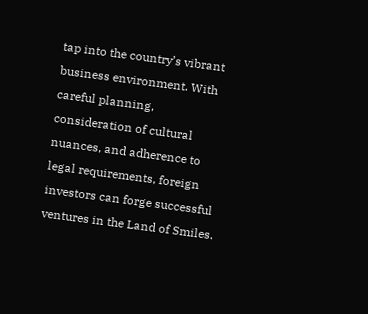tap into the country’s vibrant business environment. With careful planning, consideration of cultural nuances, and adherence to legal requirements, foreign investors can forge successful ventures in the Land of Smiles.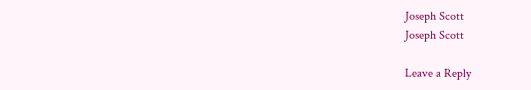Joseph Scott
Joseph Scott

Leave a Reply